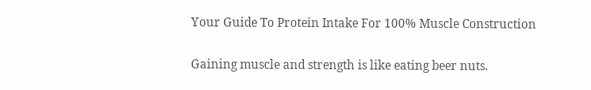Your Guide To Protein Intake For 100% Muscle Construction

Gaining muscle and strength is like eating beer nuts.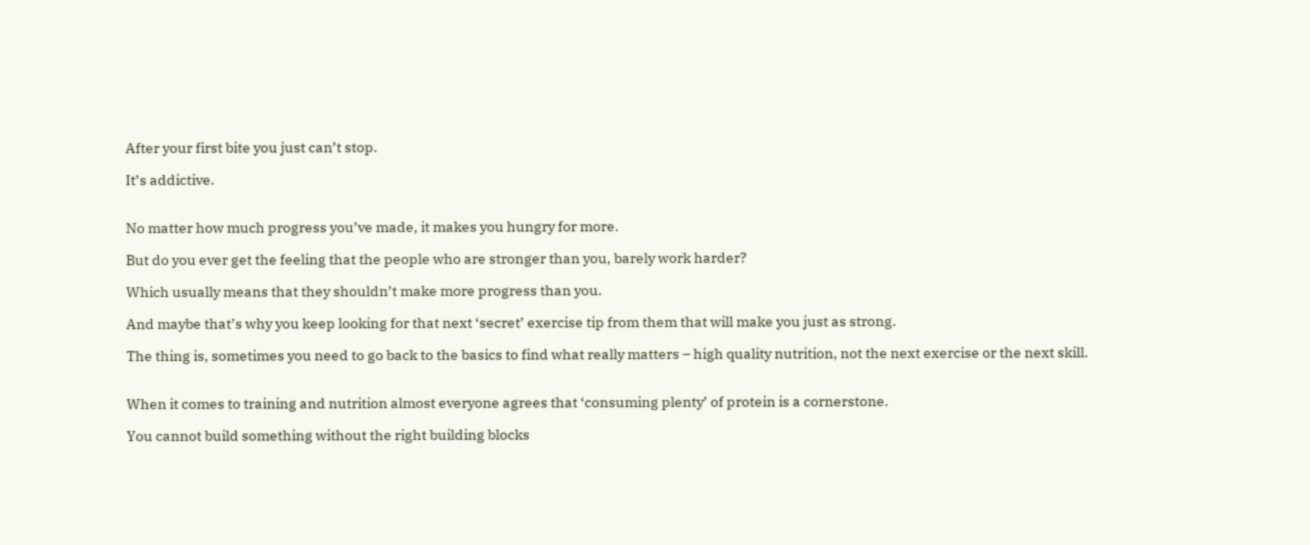After your first bite you just can’t stop.

It’s addictive.


No matter how much progress you’ve made, it makes you hungry for more.

But do you ever get the feeling that the people who are stronger than you, barely work harder?

Which usually means that they shouldn’t make more progress than you.

And maybe that’s why you keep looking for that next ‘secret’ exercise tip from them that will make you just as strong.

The thing is, sometimes you need to go back to the basics to find what really matters – high quality nutrition, not the next exercise or the next skill.


When it comes to training and nutrition almost everyone agrees that ‘consuming plenty’ of protein is a cornerstone.

You cannot build something without the right building blocks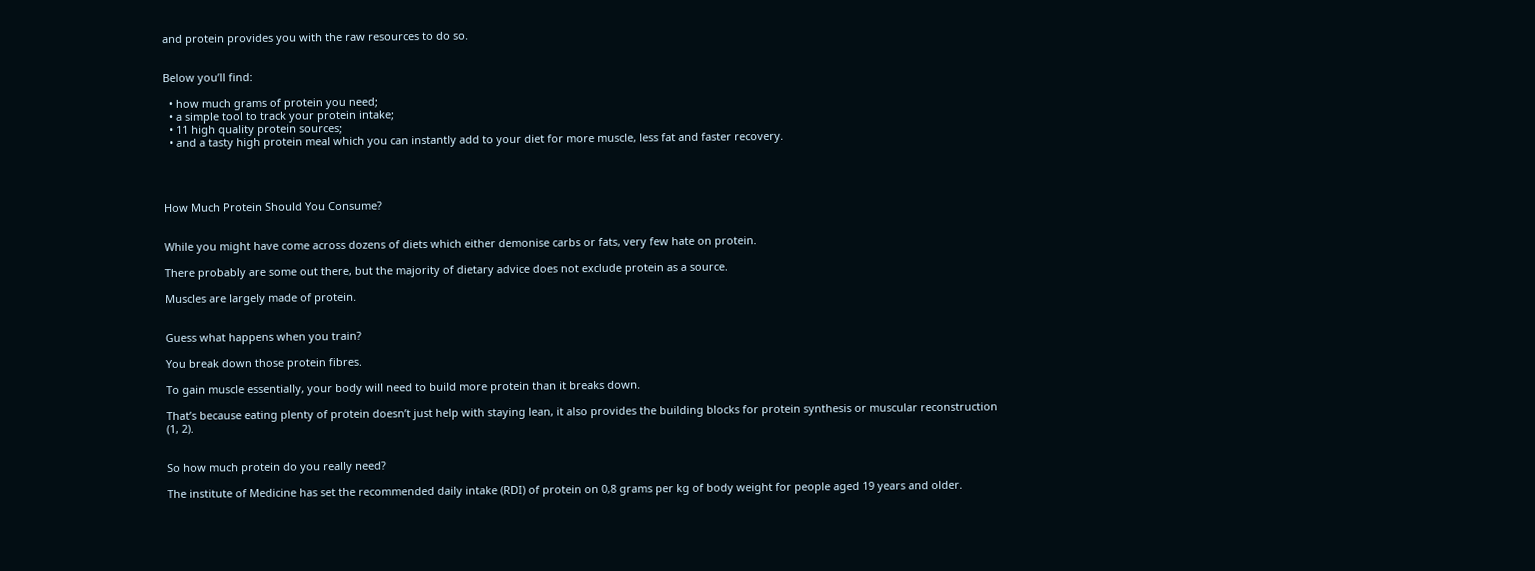and protein provides you with the raw resources to do so.


Below you’ll find:

  • how much grams of protein you need;
  • a simple tool to track your protein intake;
  • 11 high quality protein sources;
  • and a tasty high protein meal which you can instantly add to your diet for more muscle, less fat and faster recovery.




How Much Protein Should You Consume?


While you might have come across dozens of diets which either demonise carbs or fats, very few hate on protein.

There probably are some out there, but the majority of dietary advice does not exclude protein as a source.

Muscles are largely made of protein.


Guess what happens when you train?

You break down those protein fibres.

To gain muscle essentially, your body will need to build more protein than it breaks down.

That’s because eating plenty of protein doesn’t just help with staying lean, it also provides the building blocks for protein synthesis or muscular reconstruction (1, 2).


So how much protein do you really need?

The institute of Medicine has set the recommended daily intake (RDI) of protein on 0,8 grams per kg of body weight for people aged 19 years and older.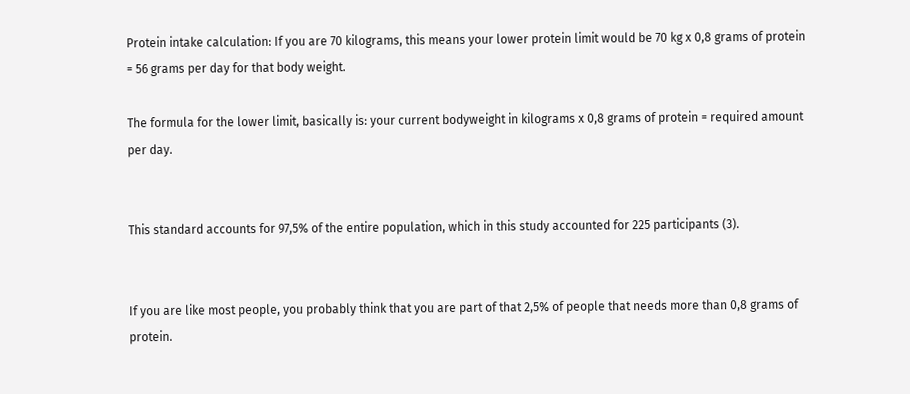Protein intake calculation: If you are 70 kilograms, this means your lower protein limit would be 70 kg x 0,8 grams of protein = 56 grams per day for that body weight.

The formula for the lower limit, basically is: your current bodyweight in kilograms x 0,8 grams of protein = required amount per day.


This standard accounts for 97,5% of the entire population, which in this study accounted for 225 participants (3).


If you are like most people, you probably think that you are part of that 2,5% of people that needs more than 0,8 grams of protein.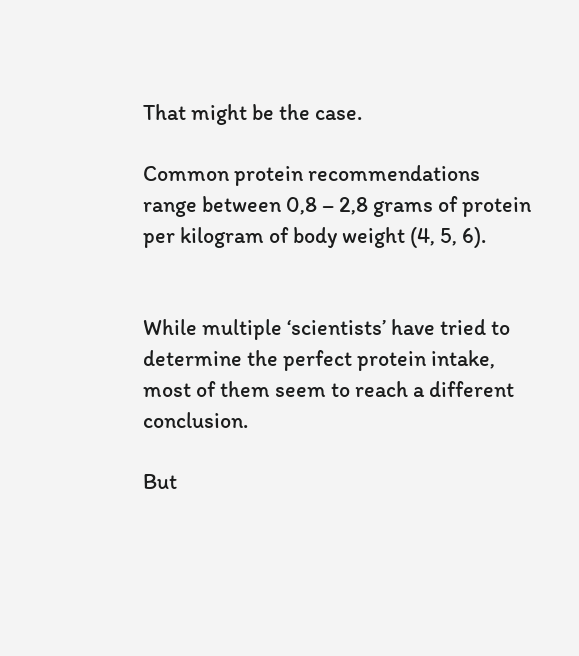That might be the case.

Common protein recommendations range between 0,8 – 2,8 grams of protein per kilogram of body weight (4, 5, 6).


While multiple ‘scientists’ have tried to determine the perfect protein intake, most of them seem to reach a different conclusion.

But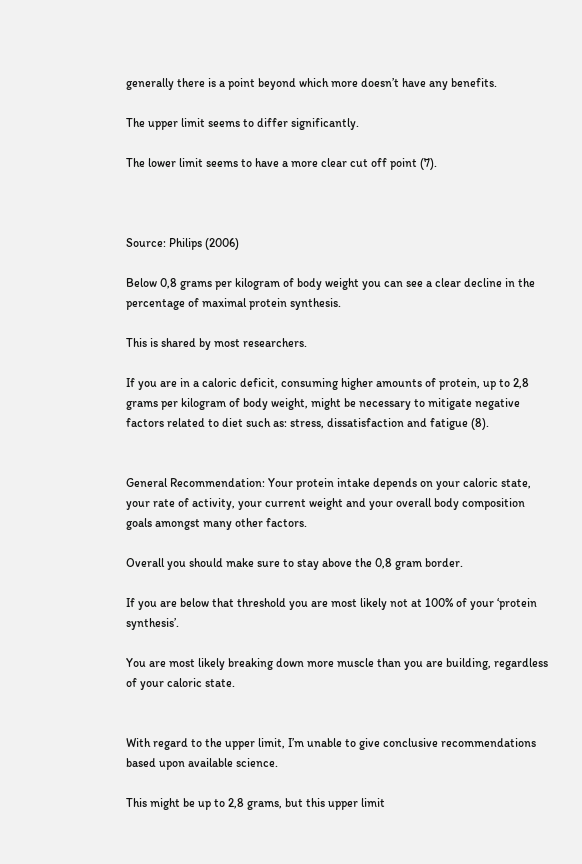generally there is a point beyond which more doesn’t have any benefits.

The upper limit seems to differ significantly.

The lower limit seems to have a more clear cut off point (7).



Source: Philips (2006)

Below 0,8 grams per kilogram of body weight you can see a clear decline in the percentage of maximal protein synthesis.

This is shared by most researchers.

If you are in a caloric deficit, consuming higher amounts of protein, up to 2,8 grams per kilogram of body weight, might be necessary to mitigate negative factors related to diet such as: stress, dissatisfaction and fatigue (8).


General Recommendation: Your protein intake depends on your caloric state, your rate of activity, your current weight and your overall body composition goals amongst many other factors.

Overall you should make sure to stay above the 0,8 gram border.

If you are below that threshold you are most likely not at 100% of your ‘protein synthesis’.

You are most likely breaking down more muscle than you are building, regardless of your caloric state.


With regard to the upper limit, I’m unable to give conclusive recommendations based upon available science.

This might be up to 2,8 grams, but this upper limit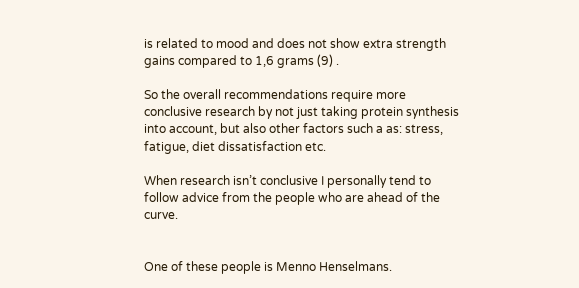is related to mood and does not show extra strength gains compared to 1,6 grams (9) .

So the overall recommendations require more conclusive research by not just taking protein synthesis into account, but also other factors such a as: stress, fatigue, diet dissatisfaction etc.

When research isn’t conclusive I personally tend to follow advice from the people who are ahead of the curve.


One of these people is Menno Henselmans.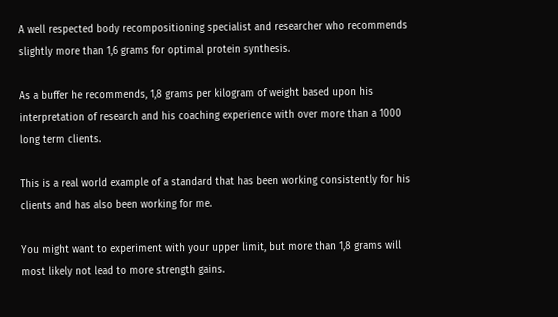A well respected body recompositioning specialist and researcher who recommends slightly more than 1,6 grams for optimal protein synthesis.

As a buffer he recommends, 1,8 grams per kilogram of weight based upon his interpretation of research and his coaching experience with over more than a 1000 long term clients.

This is a real world example of a standard that has been working consistently for his clients and has also been working for me.

You might want to experiment with your upper limit, but more than 1,8 grams will most likely not lead to more strength gains.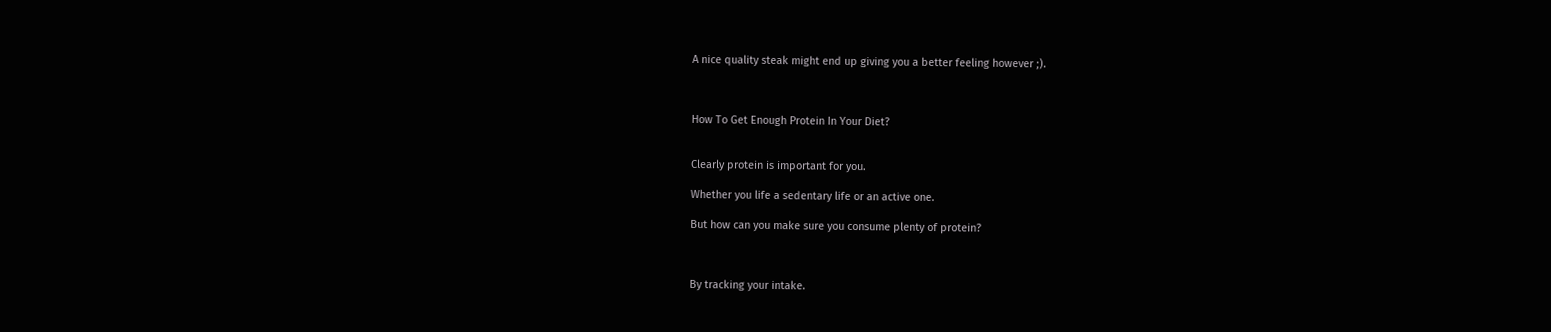A nice quality steak might end up giving you a better feeling however ;).



How To Get Enough Protein In Your Diet?


Clearly protein is important for you.

Whether you life a sedentary life or an active one.

But how can you make sure you consume plenty of protein?



By tracking your intake.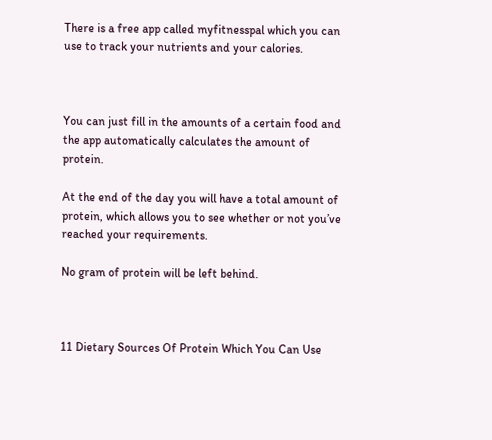There is a free app called myfitnesspal which you can use to track your nutrients and your calories.



You can just fill in the amounts of a certain food and the app automatically calculates the amount of protein.

At the end of the day you will have a total amount of protein, which allows you to see whether or not you’ve reached your requirements.

No gram of protein will be left behind.



11 Dietary Sources Of Protein Which You Can Use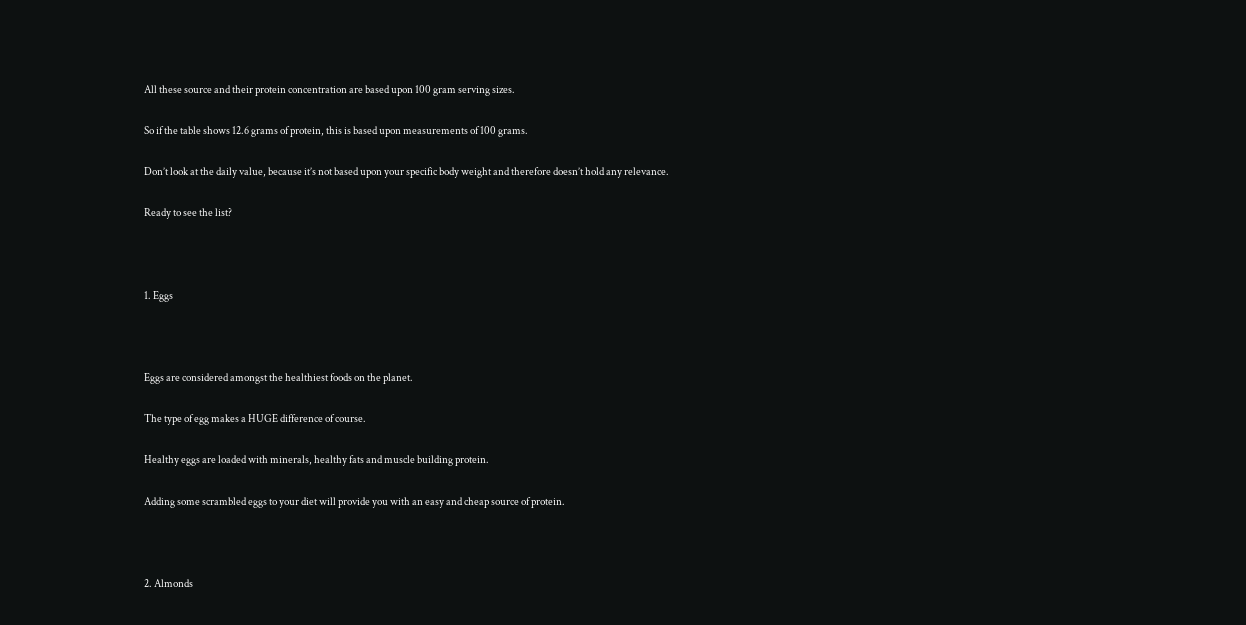All these source and their protein concentration are based upon 100 gram serving sizes.

So if the table shows 12.6 grams of protein, this is based upon measurements of 100 grams.

Don’t look at the daily value, because it’s not based upon your specific body weight and therefore doesn’t hold any relevance.

Ready to see the list?



1. Eggs



Eggs are considered amongst the healthiest foods on the planet.

The type of egg makes a HUGE difference of course.

Healthy eggs are loaded with minerals, healthy fats and muscle building protein.

Adding some scrambled eggs to your diet will provide you with an easy and cheap source of protein.



2. Almonds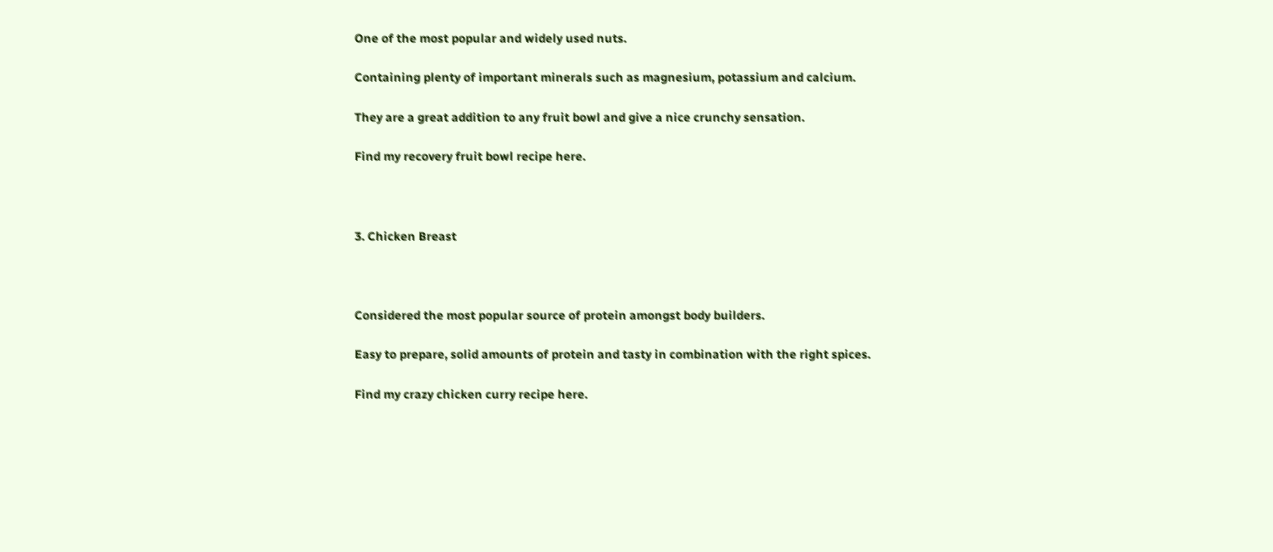One of the most popular and widely used nuts.

Containing plenty of important minerals such as magnesium, potassium and calcium.

They are a great addition to any fruit bowl and give a nice crunchy sensation.

Find my recovery fruit bowl recipe here.



3. Chicken Breast



Considered the most popular source of protein amongst body builders.

Easy to prepare, solid amounts of protein and tasty in combination with the right spices.

Find my crazy chicken curry recipe here.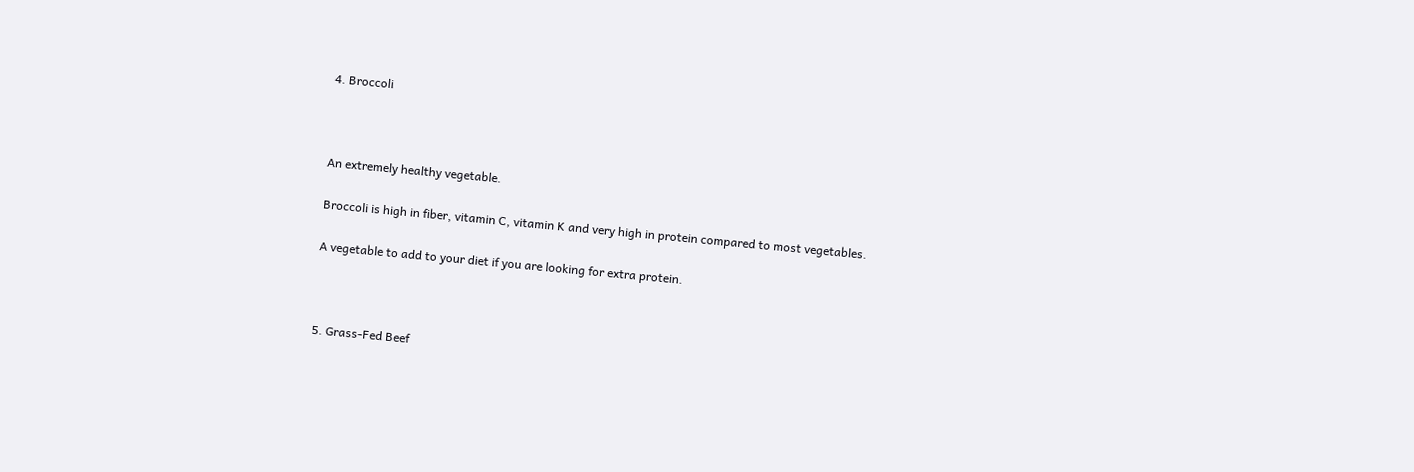4. Broccoli



An extremely healthy vegetable.

Broccoli is high in fiber, vitamin C, vitamin K and very high in protein compared to most vegetables.

A vegetable to add to your diet if you are looking for extra protein.



5. Grass-Fed Beef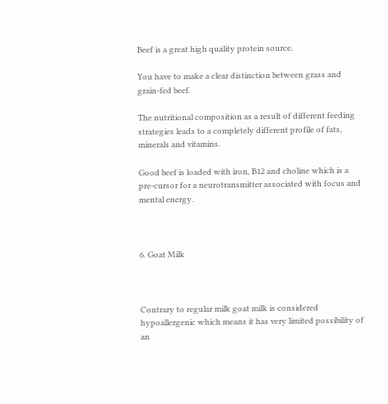Beef is a great high quality protein source.

You have to make a clear distinction between grass and grain-fed beef.

The nutritional composition as a result of different feeding strategies leads to a completely different profile of fats, minerals and vitamins.

Good beef is loaded with iron, B12 and choline which is a pre-cursor for a neurotransmitter associated with focus and mental energy.



6. Goat Milk



Contrary to regular milk goat milk is considered hypoallergenic which means it has very limited possibility of an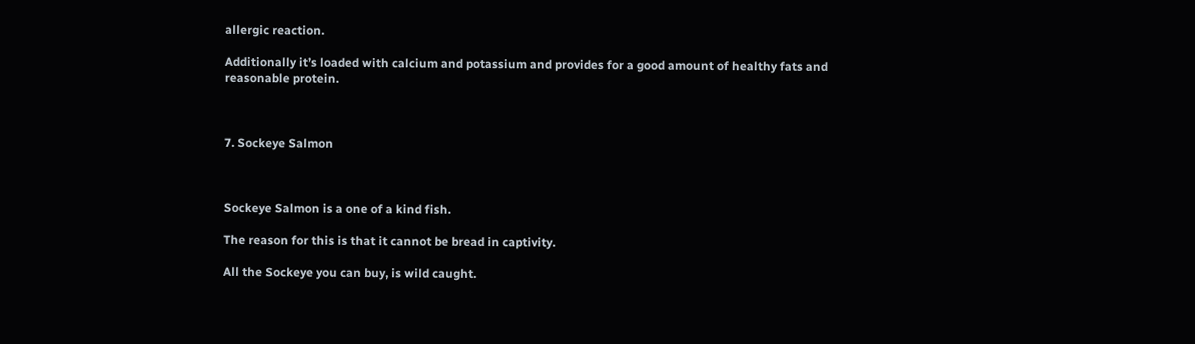allergic reaction.

Additionally it’s loaded with calcium and potassium and provides for a good amount of healthy fats and reasonable protein.



7. Sockeye Salmon



Sockeye Salmon is a one of a kind fish.

The reason for this is that it cannot be bread in captivity.

All the Sockeye you can buy, is wild caught.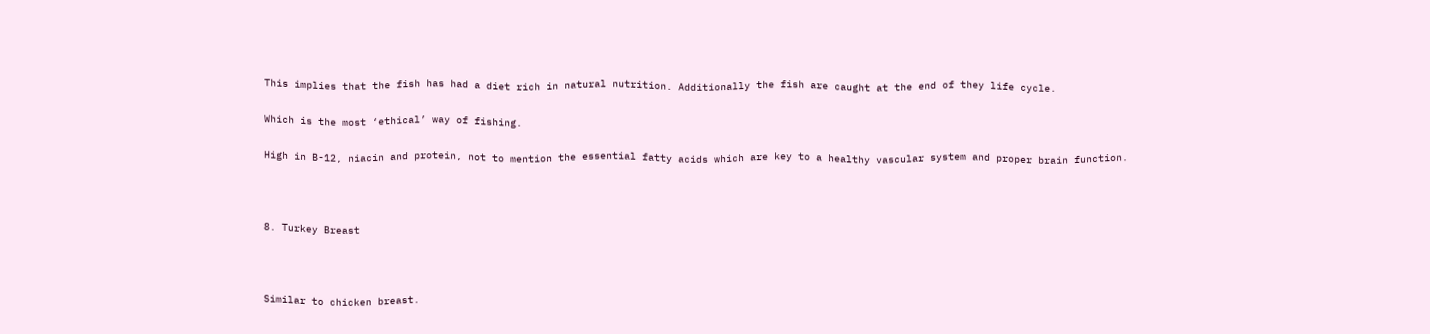This implies that the fish has had a diet rich in natural nutrition. Additionally the fish are caught at the end of they life cycle.

Which is the most ‘ethical’ way of fishing.

High in B-12, niacin and protein, not to mention the essential fatty acids which are key to a healthy vascular system and proper brain function.



8. Turkey Breast



Similar to chicken breast.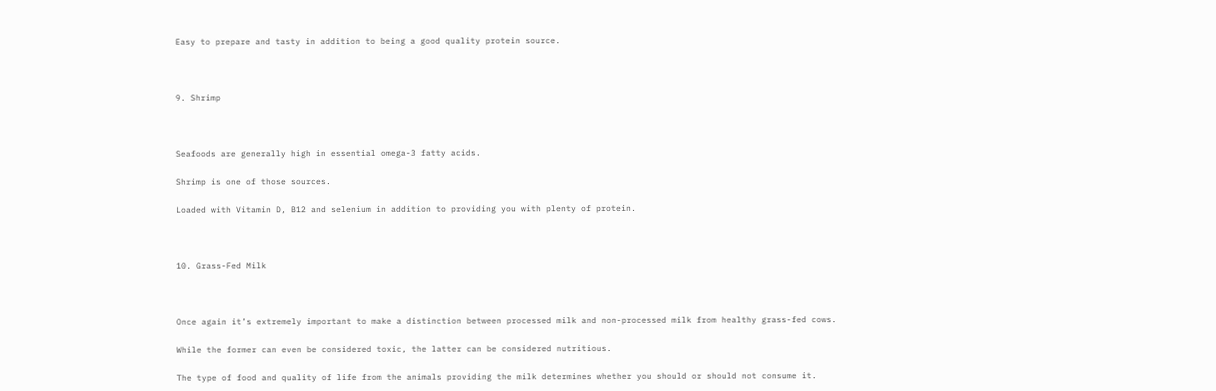Easy to prepare and tasty in addition to being a good quality protein source.



9. Shrimp



Seafoods are generally high in essential omega-3 fatty acids.

Shrimp is one of those sources.

Loaded with Vitamin D, B12 and selenium in addition to providing you with plenty of protein.



10. Grass-Fed Milk



Once again it’s extremely important to make a distinction between processed milk and non-processed milk from healthy grass-fed cows.

While the former can even be considered toxic, the latter can be considered nutritious.

The type of food and quality of life from the animals providing the milk determines whether you should or should not consume it.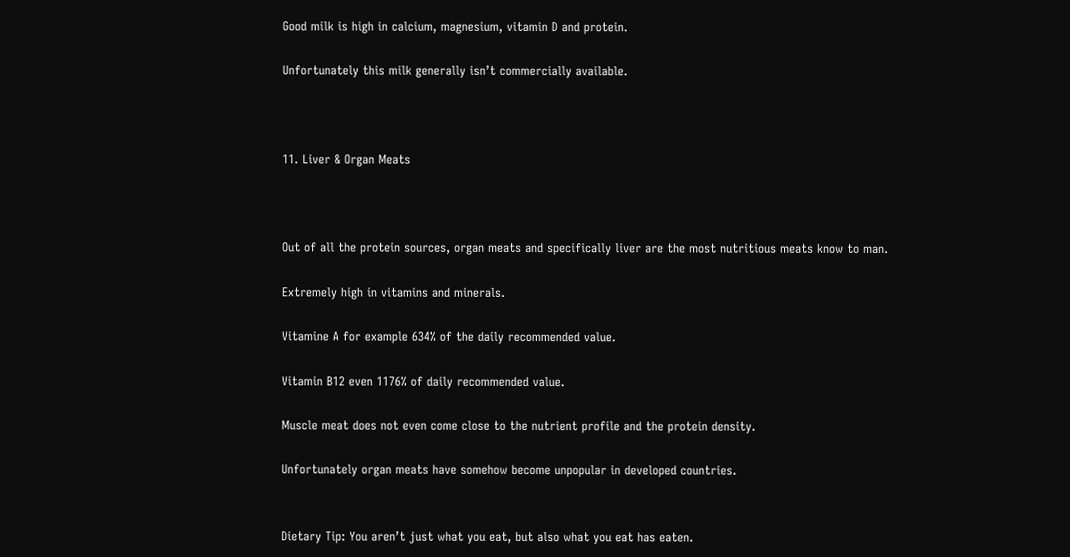Good milk is high in calcium, magnesium, vitamin D and protein.

Unfortunately this milk generally isn’t commercially available.



11. Liver & Organ Meats



Out of all the protein sources, organ meats and specifically liver are the most nutritious meats know to man.

Extremely high in vitamins and minerals.

Vitamine A for example 634% of the daily recommended value.

Vitamin B12 even 1176% of daily recommended value.

Muscle meat does not even come close to the nutrient profile and the protein density.

Unfortunately organ meats have somehow become unpopular in developed countries.


Dietary Tip: You aren’t just what you eat, but also what you eat has eaten.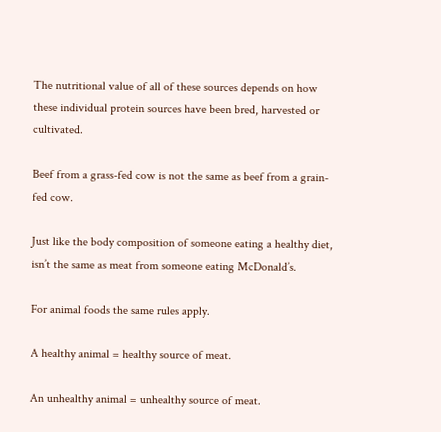The nutritional value of all of these sources depends on how these individual protein sources have been bred, harvested or cultivated.

Beef from a grass-fed cow is not the same as beef from a grain-fed cow.

Just like the body composition of someone eating a healthy diet, isn’t the same as meat from someone eating McDonald’s.

For animal foods the same rules apply.

A healthy animal = healthy source of meat.

An unhealthy animal = unhealthy source of meat.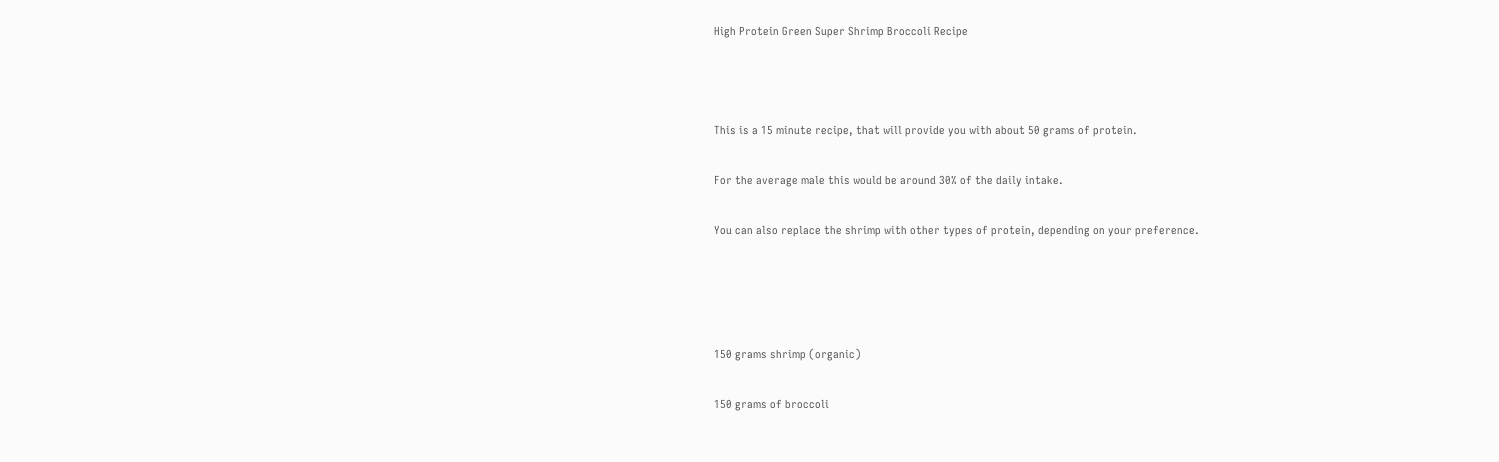High Protein Green Super Shrimp Broccoli Recipe



This is a 15 minute recipe, that will provide you with about 50 grams of protein.

For the average male this would be around 30% of the daily intake.

You can also replace the shrimp with other types of protein, depending on your preference.




150 grams shrimp (organic)

150 grams of broccoli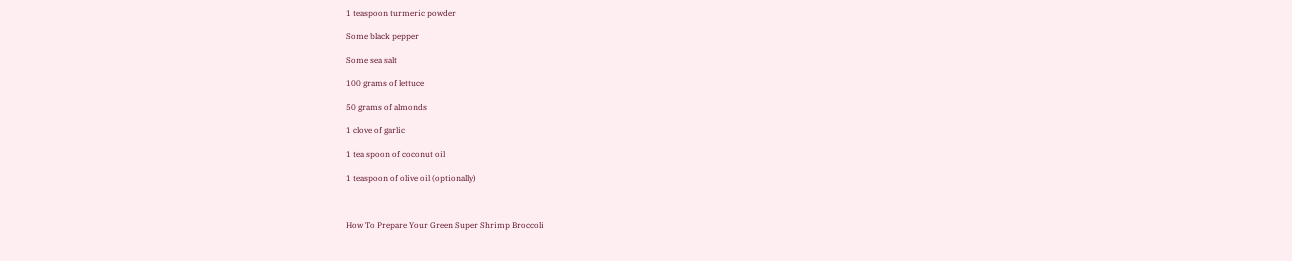1 teaspoon turmeric powder

Some black pepper

Some sea salt

100 grams of lettuce

50 grams of almonds

1 clove of garlic

1 tea spoon of coconut oil

1 teaspoon of olive oil (optionally)



How To Prepare Your Green Super Shrimp Broccoli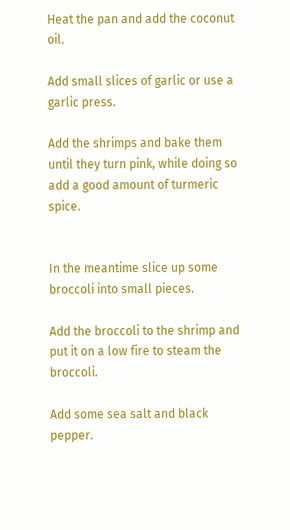Heat the pan and add the coconut oil.

Add small slices of garlic or use a garlic press.

Add the shrimps and bake them until they turn pink, while doing so add a good amount of turmeric spice.


In the meantime slice up some broccoli into small pieces.

Add the broccoli to the shrimp and put it on a low fire to steam the broccoli.

Add some sea salt and black pepper.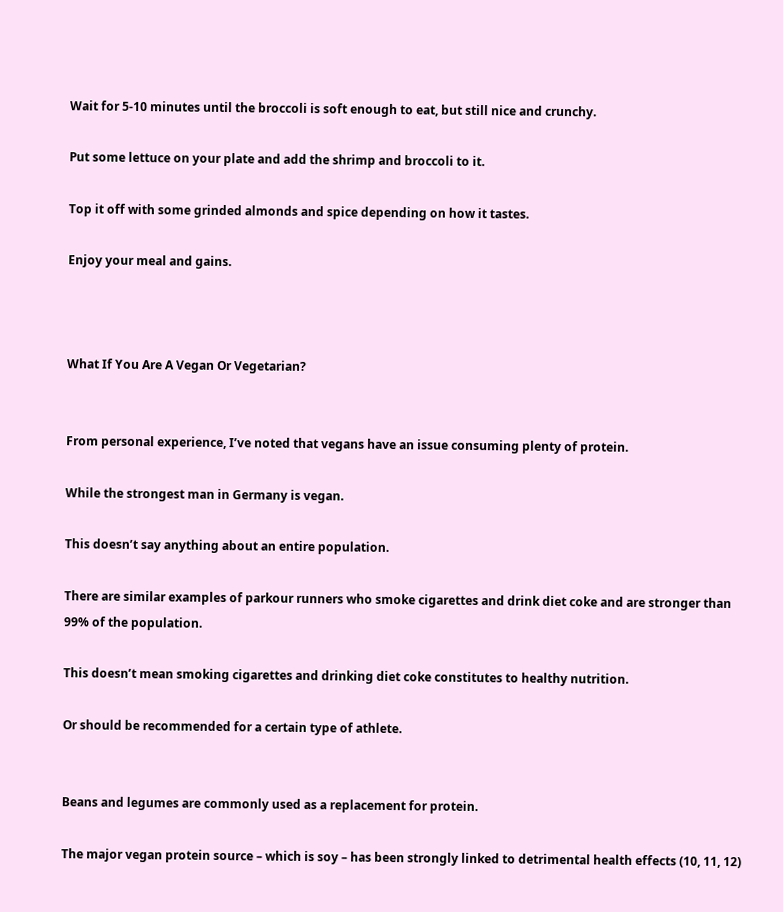Wait for 5-10 minutes until the broccoli is soft enough to eat, but still nice and crunchy.

Put some lettuce on your plate and add the shrimp and broccoli to it.

Top it off with some grinded almonds and spice depending on how it tastes.

Enjoy your meal and gains.



What If You Are A Vegan Or Vegetarian?


From personal experience, I’ve noted that vegans have an issue consuming plenty of protein.

While the strongest man in Germany is vegan.

This doesn’t say anything about an entire population.

There are similar examples of parkour runners who smoke cigarettes and drink diet coke and are stronger than 99% of the population.

This doesn’t mean smoking cigarettes and drinking diet coke constitutes to healthy nutrition.

Or should be recommended for a certain type of athlete.


Beans and legumes are commonly used as a replacement for protein.

The major vegan protein source – which is soy – has been strongly linked to detrimental health effects (10, 11, 12)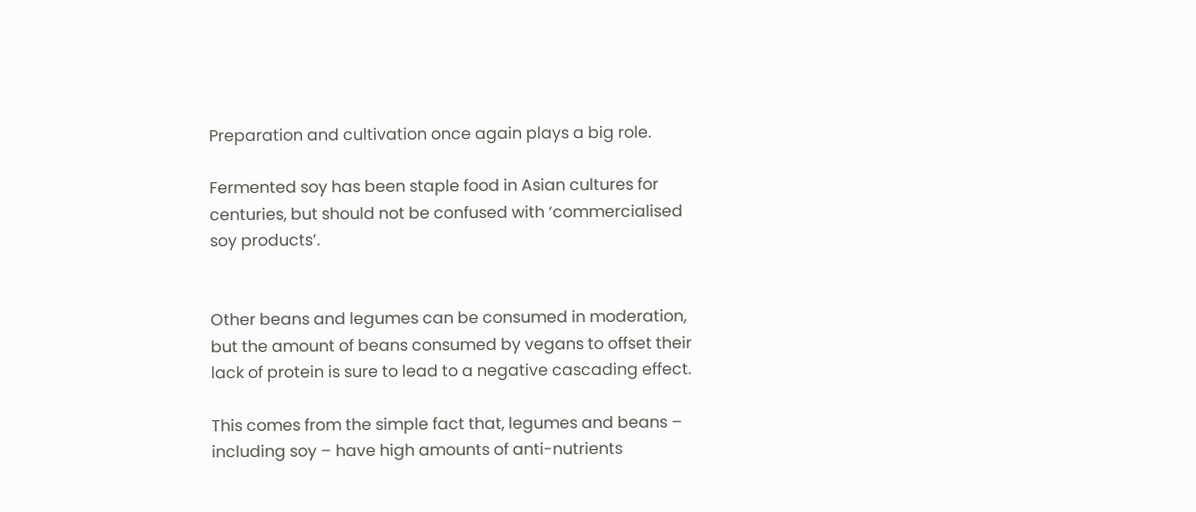Preparation and cultivation once again plays a big role.

Fermented soy has been staple food in Asian cultures for centuries, but should not be confused with ‘commercialised soy products’.


Other beans and legumes can be consumed in moderation, but the amount of beans consumed by vegans to offset their lack of protein is sure to lead to a negative cascading effect.

This comes from the simple fact that, legumes and beans – including soy – have high amounts of anti-nutrients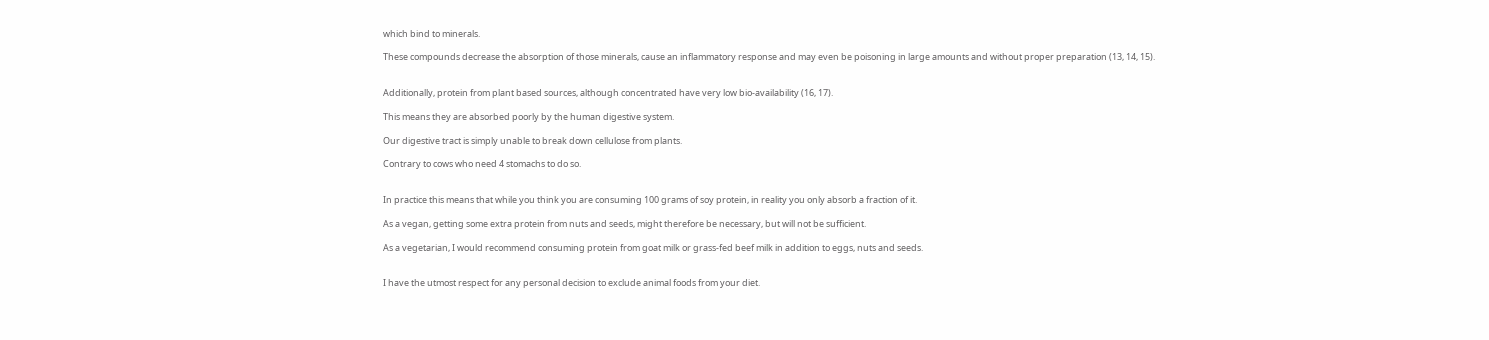which bind to minerals.

These compounds decrease the absorption of those minerals, cause an inflammatory response and may even be poisoning in large amounts and without proper preparation (13, 14, 15).


Additionally, protein from plant based sources, although concentrated have very low bio-availability (16, 17).

This means they are absorbed poorly by the human digestive system.

Our digestive tract is simply unable to break down cellulose from plants.

Contrary to cows who need 4 stomachs to do so.


In practice this means that while you think you are consuming 100 grams of soy protein, in reality you only absorb a fraction of it.

As a vegan, getting some extra protein from nuts and seeds, might therefore be necessary, but will not be sufficient.

As a vegetarian, I would recommend consuming protein from goat milk or grass-fed beef milk in addition to eggs, nuts and seeds.


I have the utmost respect for any personal decision to exclude animal foods from your diet.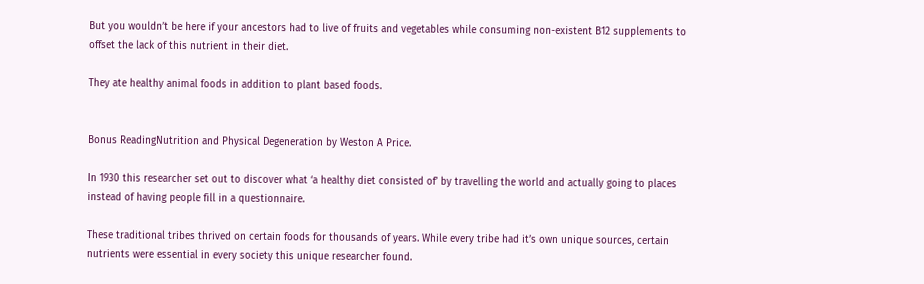But you wouldn’t be here if your ancestors had to live of fruits and vegetables while consuming non-existent B12 supplements to offset the lack of this nutrient in their diet.

They ate healthy animal foods in addition to plant based foods.


Bonus ReadingNutrition and Physical Degeneration by Weston A Price.

In 1930 this researcher set out to discover what ‘a healthy diet consisted of’ by travelling the world and actually going to places instead of having people fill in a questionnaire.

These traditional tribes thrived on certain foods for thousands of years. While every tribe had it’s own unique sources, certain nutrients were essential in every society this unique researcher found.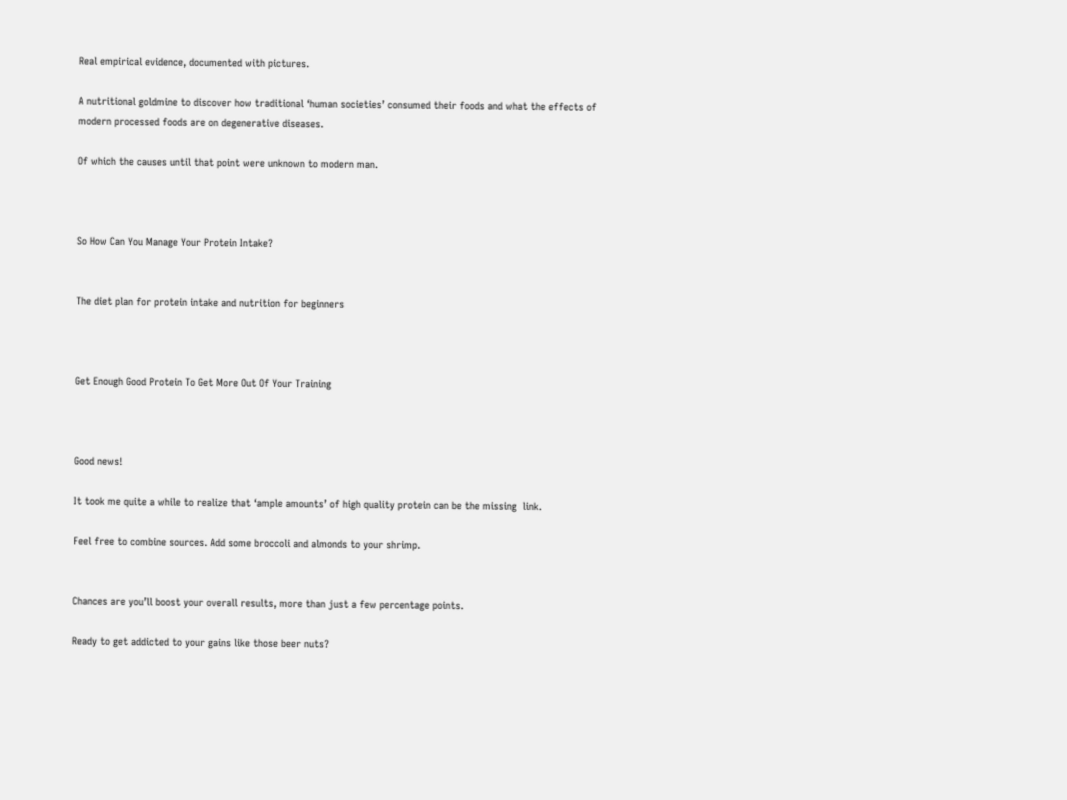Real empirical evidence, documented with pictures.

A nutritional goldmine to discover how traditional ‘human societies’ consumed their foods and what the effects of modern processed foods are on degenerative diseases.

Of which the causes until that point were unknown to modern man.



So How Can You Manage Your Protein Intake?


The diet plan for protein intake and nutrition for beginners



Get Enough Good Protein To Get More Out Of Your Training



Good news!

It took me quite a while to realize that ‘ample amounts’ of high quality protein can be the missing  link.

Feel free to combine sources. Add some broccoli and almonds to your shrimp.


Chances are you’ll boost your overall results, more than just a few percentage points.

Ready to get addicted to your gains like those beer nuts?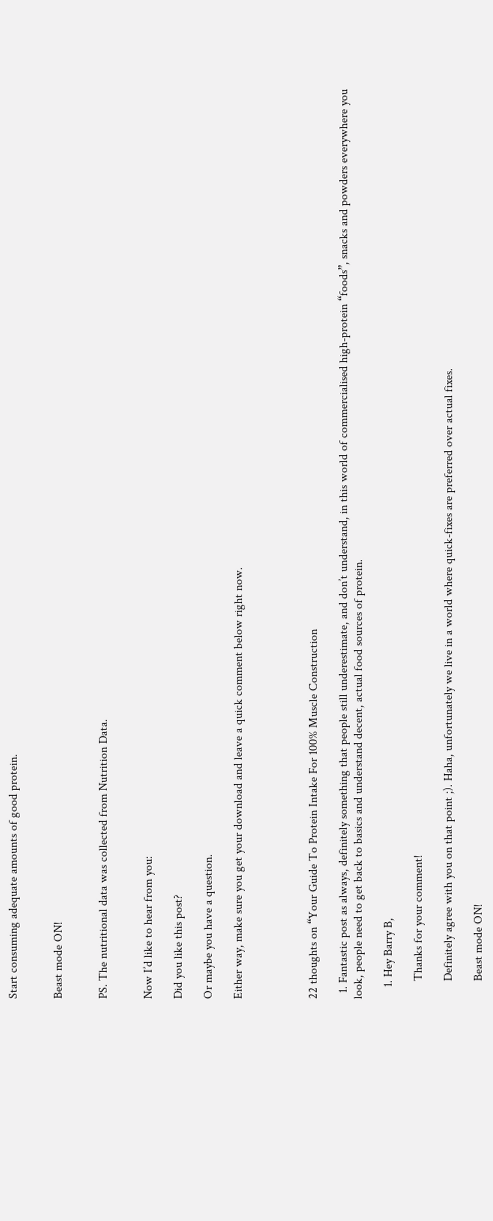Start consuming adequate amounts of good protein.


Beast mode ON!


PS. The nutritional data was collected from Nutrition Data.


Now I’d like to hear from you:

Did you like this post?

Or maybe you have a question.

Either way, make sure you get your download and leave a quick comment below right now.




22 thoughts on “Your Guide To Protein Intake For 100% Muscle Construction

  1. Fantastic post as always, definitely something that people still underestimate, and don’t understand, in this world of commercialised high-protein “foods”, snacks and powders everywhere you look, people need to get back to basics and understand decent, actual food sources of protein.

    1. Hey Barry B,

      Thanks for your comment!

      Definitely agree with you on that point ;). Haha, unfortunately we live in a world where quick-fixes are preferred over actual fixes.

      Beast mode ON!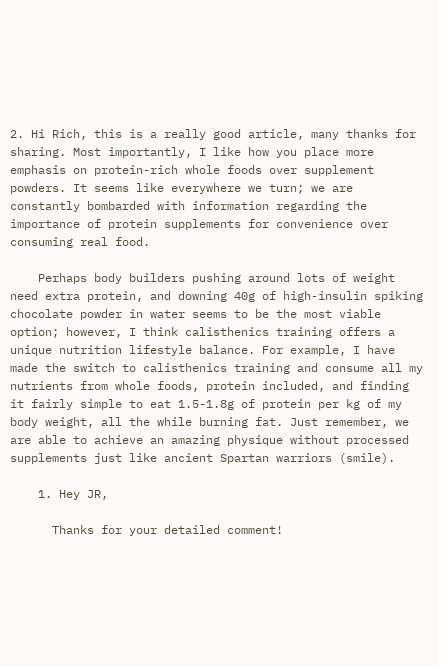2. Hi Rich, this is a really good article, many thanks for sharing. Most importantly, I like how you place more emphasis on protein-rich whole foods over supplement powders. It seems like everywhere we turn; we are constantly bombarded with information regarding the importance of protein supplements for convenience over consuming real food.

    Perhaps body builders pushing around lots of weight need extra protein, and downing 40g of high-insulin spiking chocolate powder in water seems to be the most viable option; however, I think calisthenics training offers a unique nutrition lifestyle balance. For example, I have made the switch to calisthenics training and consume all my nutrients from whole foods, protein included, and finding it fairly simple to eat 1.5-1.8g of protein per kg of my body weight, all the while burning fat. Just remember, we are able to achieve an amazing physique without processed supplements just like ancient Spartan warriors (smile).

    1. Hey JR,

      Thanks for your detailed comment!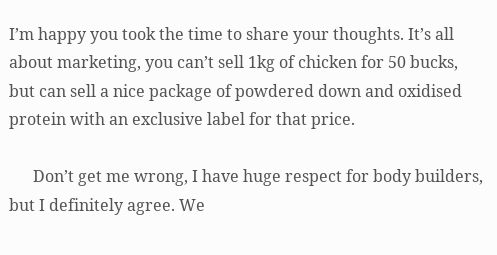I’m happy you took the time to share your thoughts. It’s all about marketing, you can’t sell 1kg of chicken for 50 bucks, but can sell a nice package of powdered down and oxidised protein with an exclusive label for that price.

      Don’t get me wrong, I have huge respect for body builders, but I definitely agree. We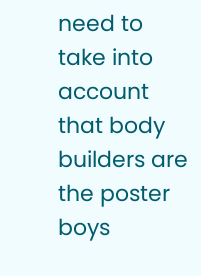need to take into account that body builders are the poster boys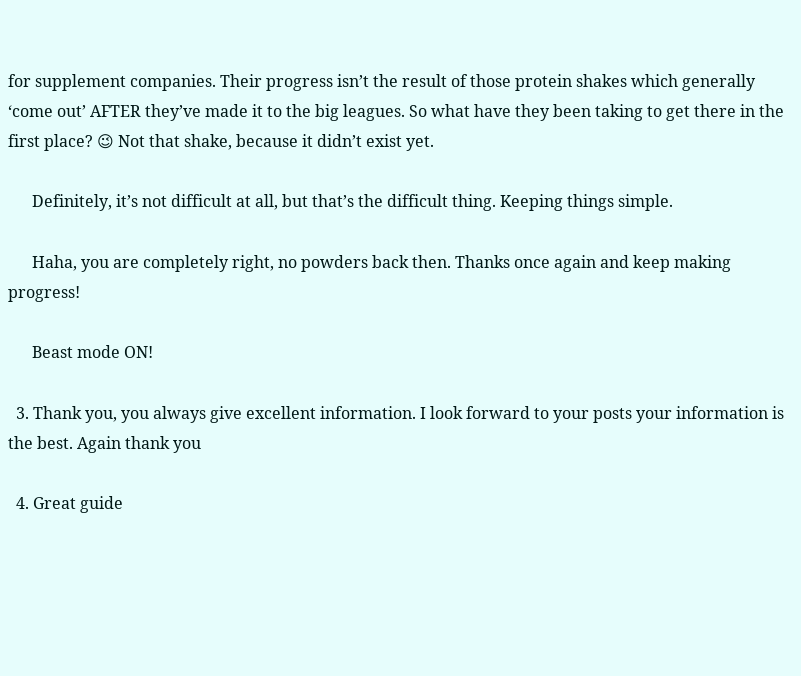for supplement companies. Their progress isn’t the result of those protein shakes which generally ‘come out’ AFTER they’ve made it to the big leagues. So what have they been taking to get there in the first place? 😉 Not that shake, because it didn’t exist yet.

      Definitely, it’s not difficult at all, but that’s the difficult thing. Keeping things simple.

      Haha, you are completely right, no powders back then. Thanks once again and keep making progress!

      Beast mode ON!

  3. Thank you, you always give excellent information. I look forward to your posts your information is the best. Again thank you

  4. Great guide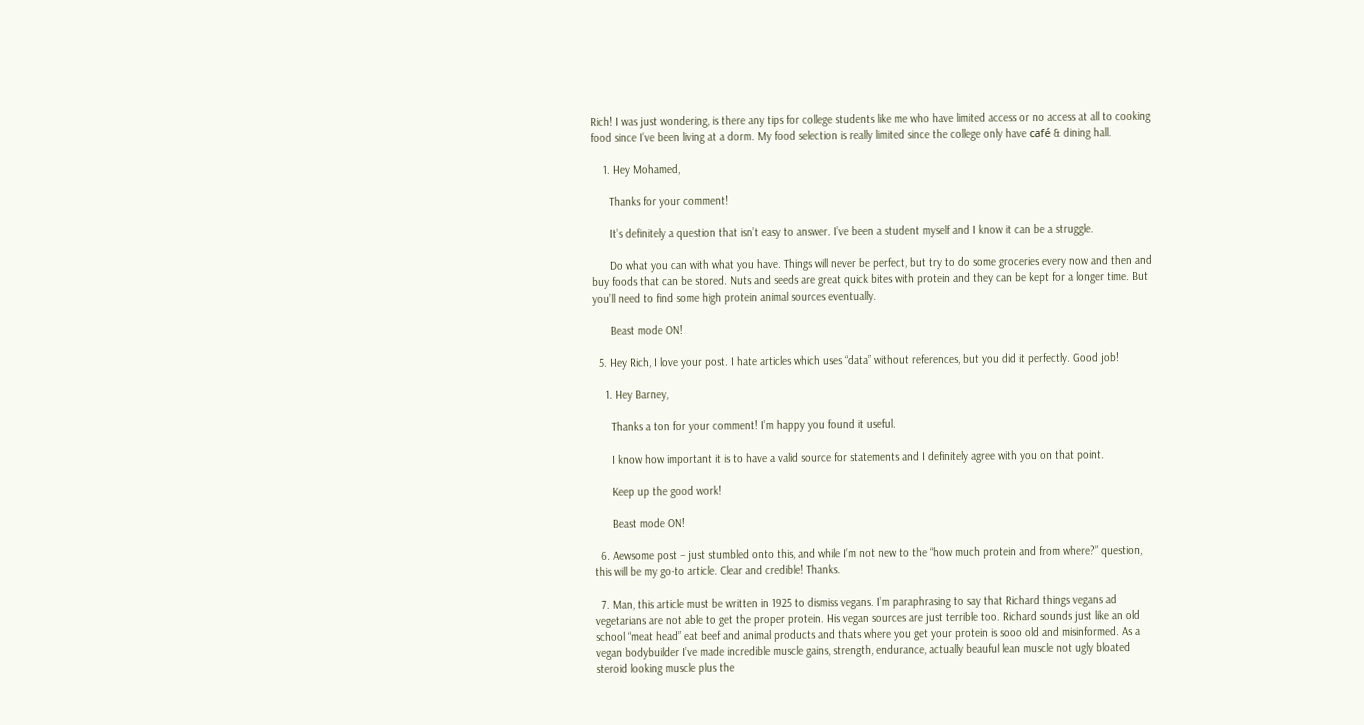Rich! I was just wondering, is there any tips for college students like me who have limited access or no access at all to cooking food since I’ve been living at a dorm. My food selection is really limited since the college only have café & dining hall.

    1. Hey Mohamed,

      Thanks for your comment!

      It’s definitely a question that isn’t easy to answer. I’ve been a student myself and I know it can be a struggle.

      Do what you can with what you have. Things will never be perfect, but try to do some groceries every now and then and buy foods that can be stored. Nuts and seeds are great quick bites with protein and they can be kept for a longer time. But you’ll need to find some high protein animal sources eventually.

      Beast mode ON!

  5. Hey Rich, I love your post. I hate articles which uses “data” without references, but you did it perfectly. Good job!

    1. Hey Barney,

      Thanks a ton for your comment! I’m happy you found it useful.

      I know how important it is to have a valid source for statements and I definitely agree with you on that point.

      Keep up the good work!

      Beast mode ON!

  6. Aewsome post – just stumbled onto this, and while I’m not new to the “how much protein and from where?” question, this will be my go-to article. Clear and credible! Thanks.

  7. Man, this article must be written in 1925 to dismiss vegans. I’m paraphrasing to say that Richard things vegans ad vegetarians are not able to get the proper protein. His vegan sources are just terrible too. Richard sounds just like an old school “meat head” eat beef and animal products and thats where you get your protein is sooo old and misinformed. As a vegan bodybuilder I’ve made incredible muscle gains, strength, endurance, actually beauful lean muscle not ugly bloated steroid looking muscle plus the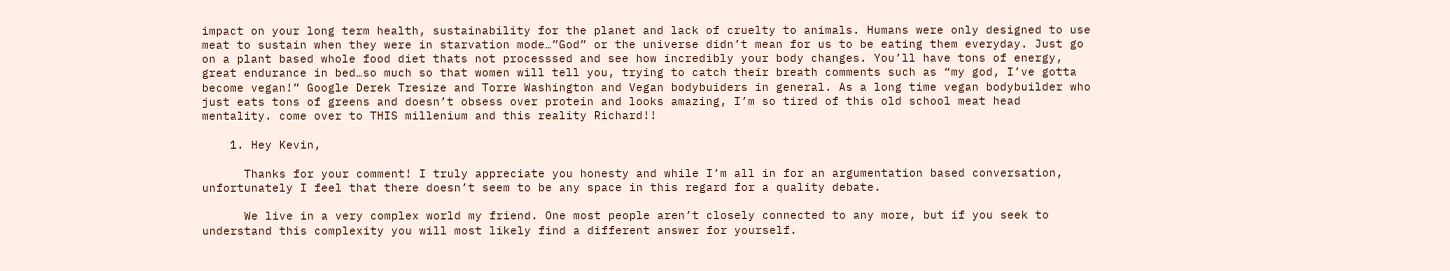impact on your long term health, sustainability for the planet and lack of cruelty to animals. Humans were only designed to use meat to sustain when they were in starvation mode…”God” or the universe didn’t mean for us to be eating them everyday. Just go on a plant based whole food diet thats not processsed and see how incredibly your body changes. You’ll have tons of energy, great endurance in bed…so much so that women will tell you, trying to catch their breath comments such as “my god, I’ve gotta become vegan!” Google Derek Tresize and Torre Washington and Vegan bodybuiders in general. As a long time vegan bodybuilder who just eats tons of greens and doesn’t obsess over protein and looks amazing, I’m so tired of this old school meat head mentality. come over to THIS millenium and this reality Richard!!

    1. Hey Kevin,

      Thanks for your comment! I truly appreciate you honesty and while I’m all in for an argumentation based conversation, unfortunately I feel that there doesn’t seem to be any space in this regard for a quality debate.

      We live in a very complex world my friend. One most people aren’t closely connected to any more, but if you seek to understand this complexity you will most likely find a different answer for yourself.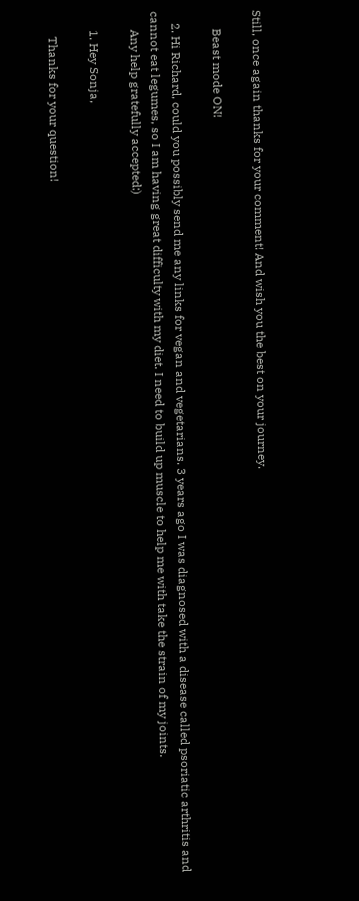Still, once again thanks for your comment! And wish you the best on your journey.

      Beast mode ON!

    2. Hi Richard, could you possibly send me any links for vegan and vegetarians. 3 years ago I was diagnosed with a disease called psoriatic arthritis and cannot eat legumes, so I am having great difficulty with my diet. I need to build up muscle to help me with take the strain of my joints.
      Any help gratefully accepted:)

      1. Hey Sonja,

        Thanks for your question!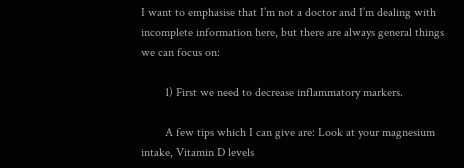I want to emphasise that I’m not a doctor and I’m dealing with incomplete information here, but there are always general things we can focus on:

        1) First we need to decrease inflammatory markers.

        A few tips which I can give are: Look at your magnesium intake, Vitamin D levels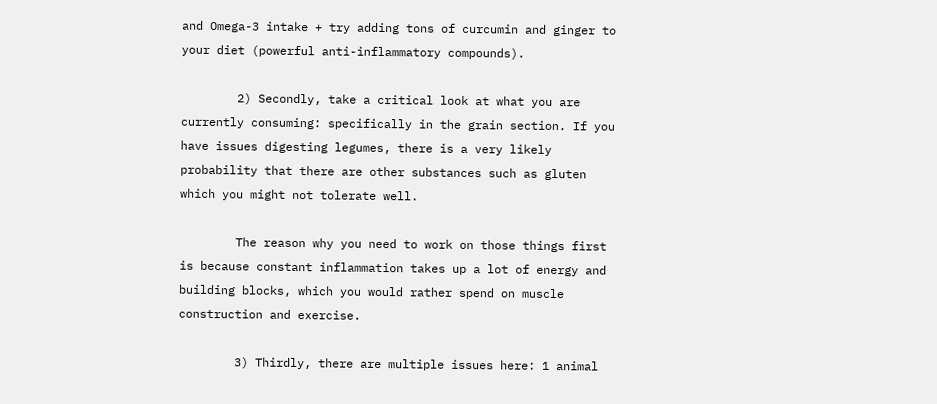and Omega-3 intake + try adding tons of curcumin and ginger to your diet (powerful anti-inflammatory compounds).

        2) Secondly, take a critical look at what you are currently consuming: specifically in the grain section. If you have issues digesting legumes, there is a very likely probability that there are other substances such as gluten which you might not tolerate well.

        The reason why you need to work on those things first is because constant inflammation takes up a lot of energy and building blocks, which you would rather spend on muscle construction and exercise.

        3) Thirdly, there are multiple issues here: 1 animal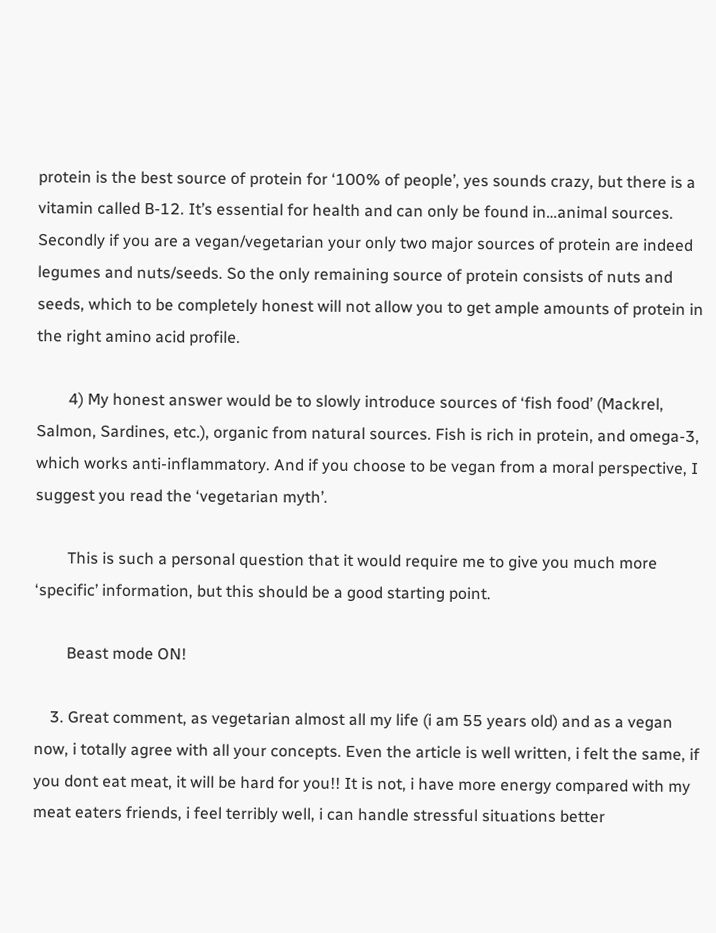protein is the best source of protein for ‘100% of people’, yes sounds crazy, but there is a vitamin called B-12. It’s essential for health and can only be found in…animal sources. Secondly if you are a vegan/vegetarian your only two major sources of protein are indeed legumes and nuts/seeds. So the only remaining source of protein consists of nuts and seeds, which to be completely honest will not allow you to get ample amounts of protein in the right amino acid profile.

        4) My honest answer would be to slowly introduce sources of ‘fish food’ (Mackrel, Salmon, Sardines, etc.), organic from natural sources. Fish is rich in protein, and omega-3, which works anti-inflammatory. And if you choose to be vegan from a moral perspective, I suggest you read the ‘vegetarian myth’.

        This is such a personal question that it would require me to give you much more ‘specific’ information, but this should be a good starting point.

        Beast mode ON!

    3. Great comment, as vegetarian almost all my life (i am 55 years old) and as a vegan now, i totally agree with all your concepts. Even the article is well written, i felt the same, if you dont eat meat, it will be hard for you!! It is not, i have more energy compared with my meat eaters friends, i feel terribly well, i can handle stressful situations better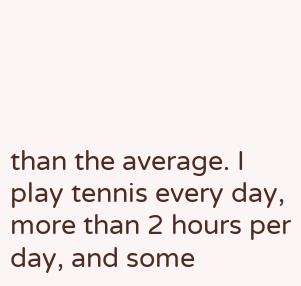than the average. I play tennis every day, more than 2 hours per day, and some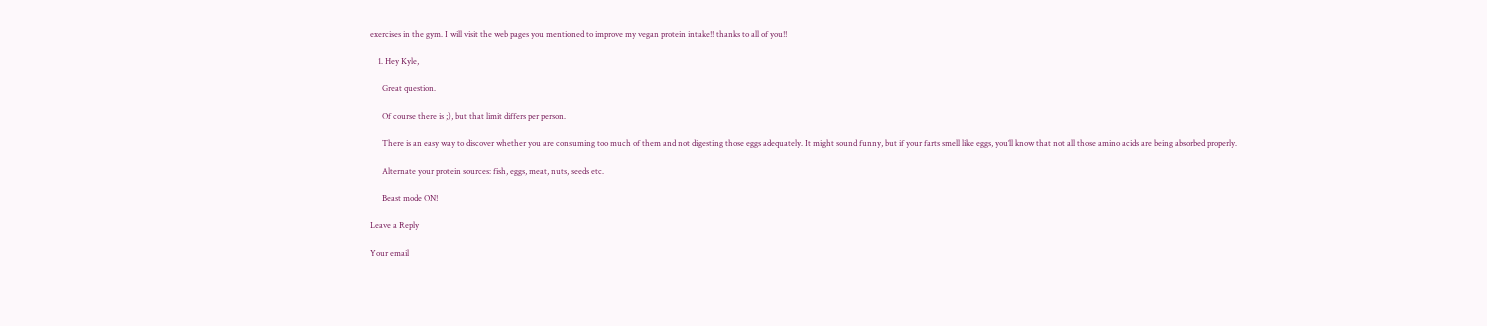exercises in the gym. I will visit the web pages you mentioned to improve my vegan protein intake!! thanks to all of you!!

    1. Hey Kyle,

      Great question.

      Of course there is ;), but that limit differs per person.

      There is an easy way to discover whether you are consuming too much of them and not digesting those eggs adequately. It might sound funny, but if your farts smell like eggs, you’ll know that not all those amino acids are being absorbed properly.

      Alternate your protein sources: fish, eggs, meat, nuts, seeds etc.

      Beast mode ON!

Leave a Reply

Your email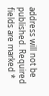address will not be published. Required fields are marked *